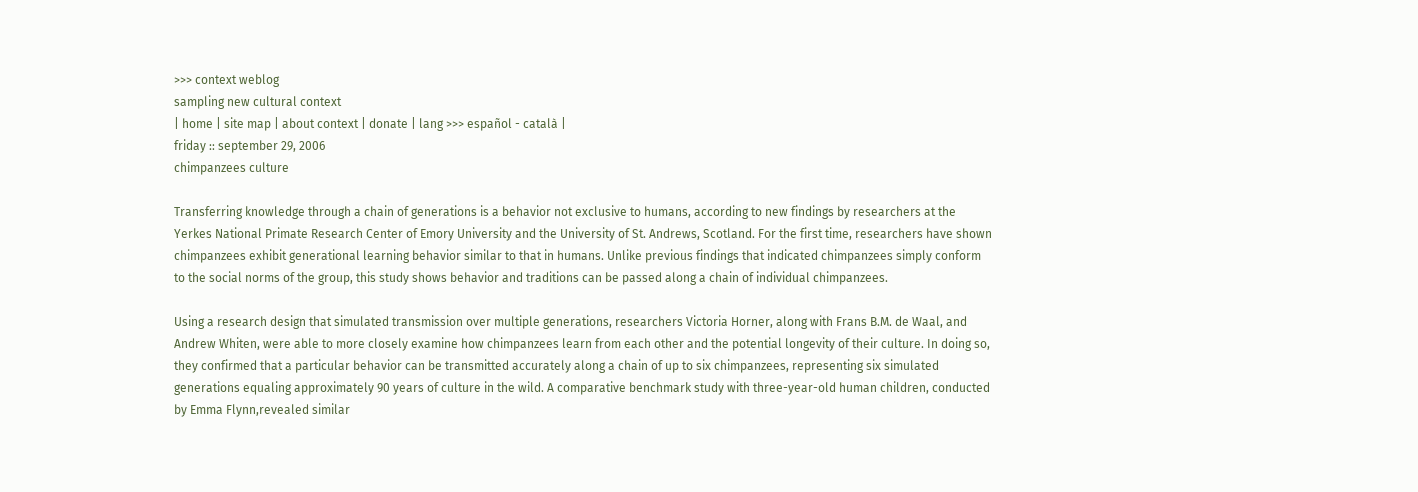>>> context weblog
sampling new cultural context
| home | site map | about context | donate | lang >>> español - català |
friday :: september 29, 2006
chimpanzees culture

Transferring knowledge through a chain of generations is a behavior not exclusive to humans, according to new findings by researchers at the Yerkes National Primate Research Center of Emory University and the University of St. Andrews, Scotland. For the first time, researchers have shown chimpanzees exhibit generational learning behavior similar to that in humans. Unlike previous findings that indicated chimpanzees simply conform to the social norms of the group, this study shows behavior and traditions can be passed along a chain of individual chimpanzees.

Using a research design that simulated transmission over multiple generations, researchers Victoria Horner, along with Frans B.M. de Waal, and Andrew Whiten, were able to more closely examine how chimpanzees learn from each other and the potential longevity of their culture. In doing so, they confirmed that a particular behavior can be transmitted accurately along a chain of up to six chimpanzees, representing six simulated generations equaling approximately 90 years of culture in the wild. A comparative benchmark study with three-year-old human children, conducted by Emma Flynn,revealed similar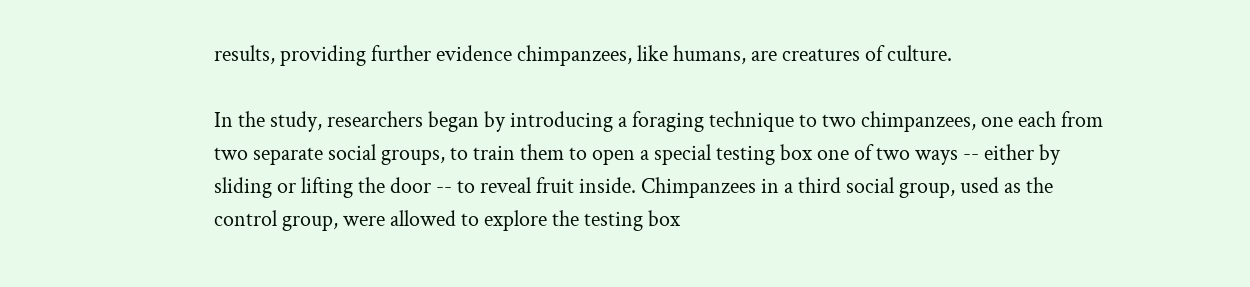results, providing further evidence chimpanzees, like humans, are creatures of culture.

In the study, researchers began by introducing a foraging technique to two chimpanzees, one each from two separate social groups, to train them to open a special testing box one of two ways -- either by sliding or lifting the door -- to reveal fruit inside. Chimpanzees in a third social group, used as the control group, were allowed to explore the testing box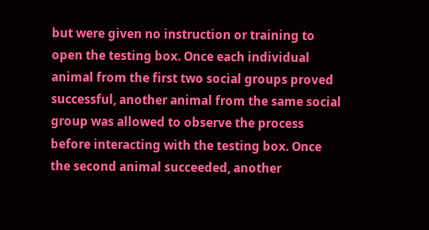but were given no instruction or training to open the testing box. Once each individual animal from the first two social groups proved successful, another animal from the same social group was allowed to observe the process before interacting with the testing box. Once the second animal succeeded, another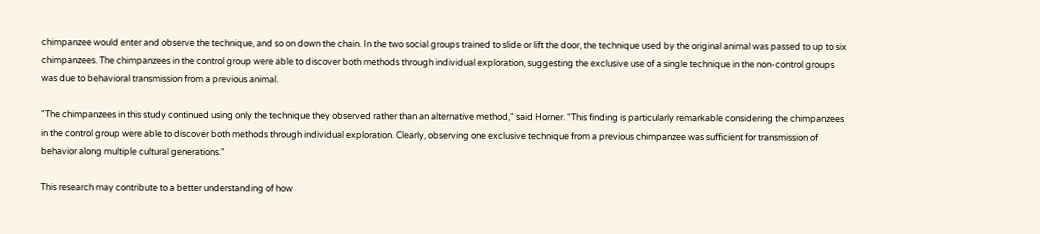chimpanzee would enter and observe the technique, and so on down the chain. In the two social groups trained to slide or lift the door, the technique used by the original animal was passed to up to six chimpanzees. The chimpanzees in the control group were able to discover both methods through individual exploration, suggesting the exclusive use of a single technique in the non-control groups was due to behavioral transmission from a previous animal.

"The chimpanzees in this study continued using only the technique they observed rather than an alternative method," said Horner. "This finding is particularly remarkable considering the chimpanzees in the control group were able to discover both methods through individual exploration. Clearly, observing one exclusive technique from a previous chimpanzee was sufficient for transmission of behavior along multiple cultural generations."

This research may contribute to a better understanding of how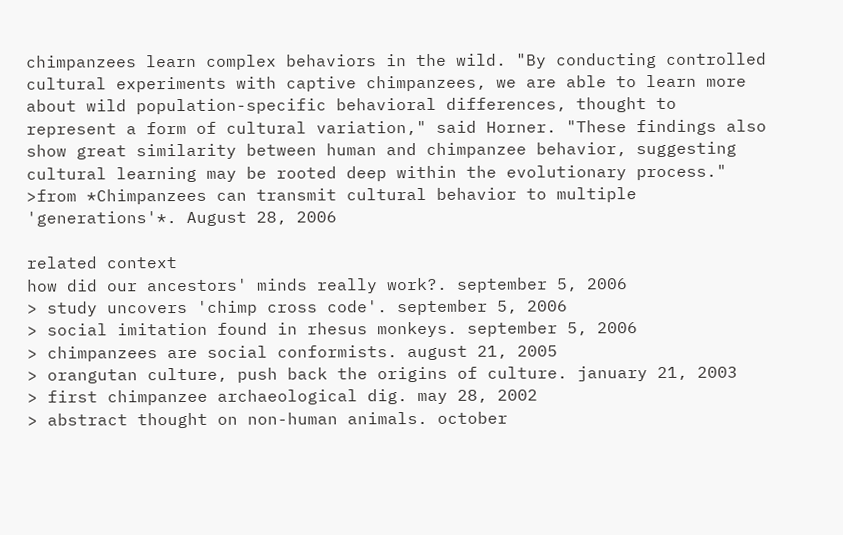chimpanzees learn complex behaviors in the wild. "By conducting controlled cultural experiments with captive chimpanzees, we are able to learn more about wild population-specific behavioral differences, thought to represent a form of cultural variation," said Horner. "These findings also show great similarity between human and chimpanzee behavior, suggesting cultural learning may be rooted deep within the evolutionary process." >from *Chimpanzees can transmit cultural behavior to multiple 'generations'*. August 28, 2006

related context
how did our ancestors' minds really work?. september 5, 2006
> study uncovers 'chimp cross code'. september 5, 2006
> social imitation found in rhesus monkeys. september 5, 2006
> chimpanzees are social conformists. august 21, 2005
> orangutan culture, push back the origins of culture. january 21, 2003
> first chimpanzee archaeological dig. may 28, 2002
> abstract thought on non-human animals. october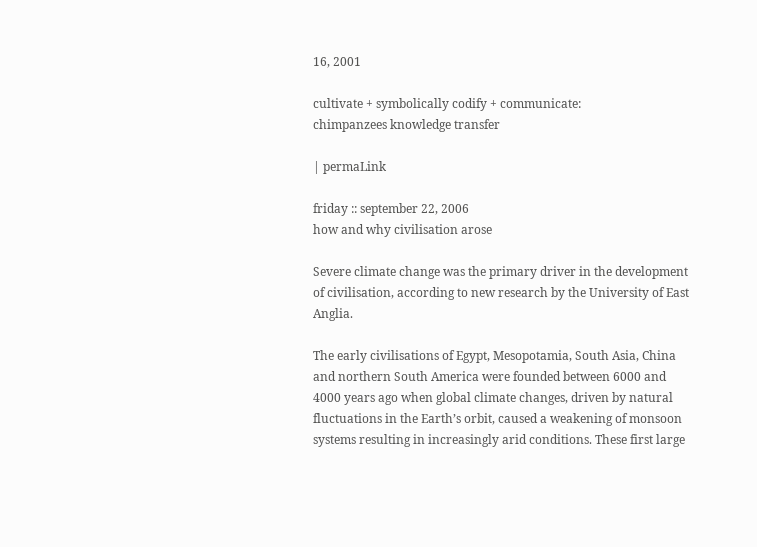16, 2001

cultivate + symbolically codify + communicate:
chimpanzees knowledge transfer

| permaLink

friday :: september 22, 2006
how and why civilisation arose

Severe climate change was the primary driver in the development of civilisation, according to new research by the University of East Anglia.

The early civilisations of Egypt, Mesopotamia, South Asia, China and northern South America were founded between 6000 and 4000 years ago when global climate changes, driven by natural fluctuations in the Earth’s orbit, caused a weakening of monsoon systems resulting in increasingly arid conditions. These first large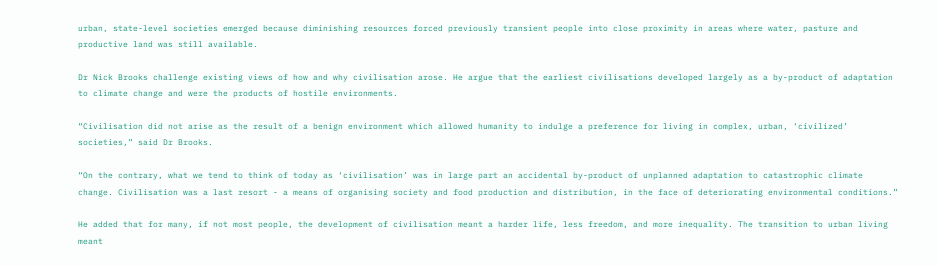urban, state-level societies emerged because diminishing resources forced previously transient people into close proximity in areas where water, pasture and productive land was still available.

Dr Nick Brooks challenge existing views of how and why civilisation arose. He argue that the earliest civilisations developed largely as a by-product of adaptation to climate change and were the products of hostile environments.

“Civilisation did not arise as the result of a benign environment which allowed humanity to indulge a preference for living in complex, urban, ‘civilized’ societies,” said Dr Brooks.

“On the contrary, what we tend to think of today as ‘civilisation’ was in large part an accidental by-product of unplanned adaptation to catastrophic climate change. Civilisation was a last resort - a means of organising society and food production and distribution, in the face of deteriorating environmental conditions.”

He added that for many, if not most people, the development of civilisation meant a harder life, less freedom, and more inequality. The transition to urban living meant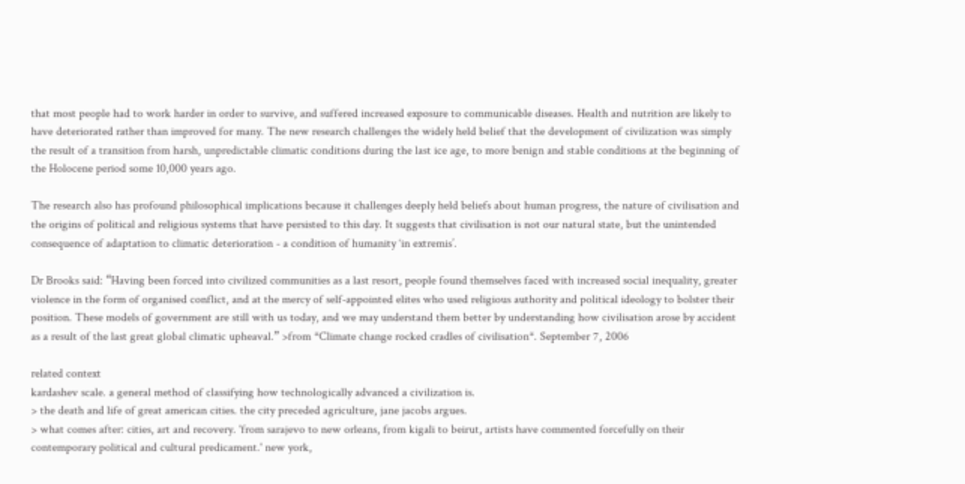that most people had to work harder in order to survive, and suffered increased exposure to communicable diseases. Health and nutrition are likely to have deteriorated rather than improved for many. The new research challenges the widely held belief that the development of civilization was simply the result of a transition from harsh, unpredictable climatic conditions during the last ice age, to more benign and stable conditions at the beginning of the Holocene period some 10,000 years ago.

The research also has profound philosophical implications because it challenges deeply held beliefs about human progress, the nature of civilisation and the origins of political and religious systems that have persisted to this day. It suggests that civilisation is not our natural state, but the unintended consequence of adaptation to climatic deterioration - a condition of humanity ‘in extremis’.

Dr Brooks said: “Having been forced into civilized communities as a last resort, people found themselves faced with increased social inequality, greater violence in the form of organised conflict, and at the mercy of self-appointed elites who used religious authority and political ideology to bolster their position. These models of government are still with us today, and we may understand them better by understanding how civilisation arose by accident as a result of the last great global climatic upheaval.” >from *Climate change rocked cradles of civilisation*. September 7, 2006

related context
kardashev scale. a general method of classifying how technologically advanced a civilization is.
> the death and life of great american cities. the city preceded agriculture, jane jacobs argues.
> what comes after: cities, art and recovery. 'from sarajevo to new orleans, from kigali to beirut, artists have commented forcefully on their contemporary political and cultural predicament.' new york,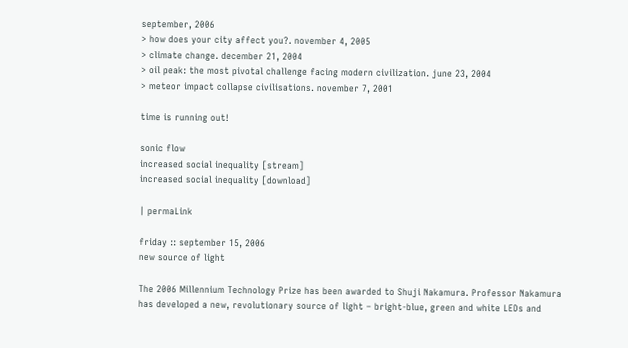september, 2006
> how does your city affect you?. november 4, 2005
> climate change. december 21, 2004
> oil peak: the most pivotal challenge facing modern civilization. june 23, 2004
> meteor impact collapse civilisations. november 7, 2001

time is running out!

sonic flow
increased social inequality [stream]
increased social inequality [download]

| permaLink

friday :: september 15, 2006
new source of light

The 2006 Millennium Technology Prize has been awarded to Shuji Nakamura. Professor Nakamura has developed a new, revolutionary source of light – bright-blue, green and white LEDs and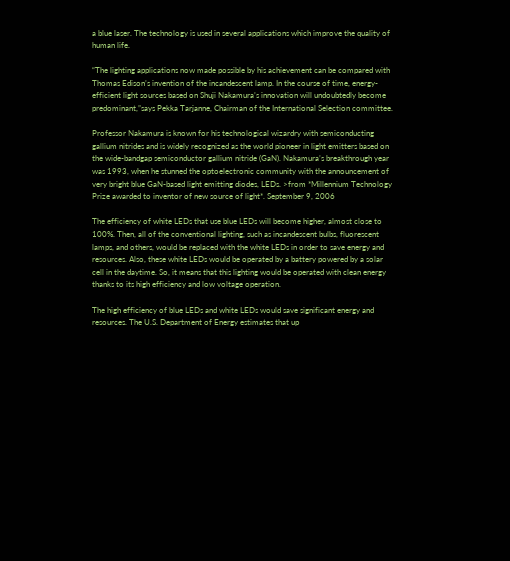a blue laser. The technology is used in several applications which improve the quality of human life.

“The lighting applications now made possible by his achievement can be compared with Thomas Edison’s invention of the incandescent lamp. In the course of time, energy-efficient light sources based on Shuji Nakamura’s innovation will undoubtedly become predominant,”says Pekka Tarjanne, Chairman of the International Selection committee.

Professor Nakamura is known for his technological wizardry with semiconducting gallium nitrides and is widely recognized as the world pioneer in light emitters based on the wide-bandgap semiconductor gallium nitride (GaN). Nakamura’s breakthrough year was 1993, when he stunned the optoelectronic community with the announcement of very bright blue GaN-based light emitting diodes, LEDs. >from *Millennium Technology Prize awarded to inventor of new source of light*. September 9, 2006

The efficiency of white LEDs that use blue LEDs will become higher, almost close to 100%. Then, all of the conventional lighting, such as incandescent bulbs, fluorescent lamps, and others, would be replaced with the white LEDs in order to save energy and resources. Also, these white LEDs would be operated by a battery powered by a solar cell in the daytime. So, it means that this lighting would be operated with clean energy thanks to its high efficiency and low voltage operation.

The high efficiency of blue LEDs and white LEDs would save significant energy and resources. The U.S. Department of Energy estimates that up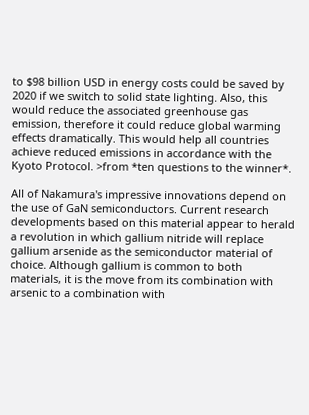to $98 billion USD in energy costs could be saved by 2020 if we switch to solid state lighting. Also, this would reduce the associated greenhouse gas emission, therefore it could reduce global warming effects dramatically. This would help all countries achieve reduced emissions in accordance with the Kyoto Protocol. >from *ten questions to the winner*.

All of Nakamura's impressive innovations depend on the use of GaN semiconductors. Current research developments based on this material appear to herald a revolution in which gallium nitride will replace gallium arsenide as the semiconductor material of choice. Although gallium is common to both materials, it is the move from its combination with arsenic to a combination with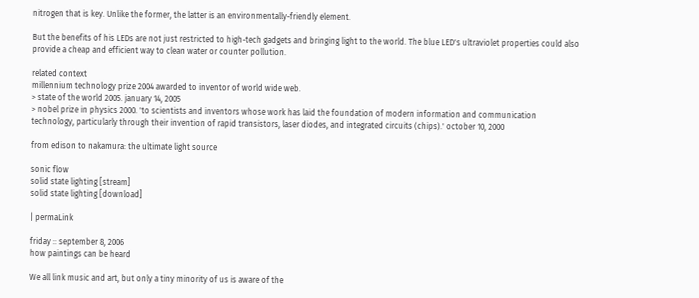nitrogen that is key. Unlike the former, the latter is an environmentally-friendly element.

But the benefits of his LEDs are not just restricted to high-tech gadgets and bringing light to the world. The blue LED's ultraviolet properties could also provide a cheap and efficient way to clean water or counter pollution.

related context
millennium technology prize 2004 awarded to inventor of world wide web.
> state of the world 2005. january 14, 2005
> nobel prize in physics 2000. 'to scientists and inventors whose work has laid the foundation of modern information and communication technology, particularly through their invention of rapid transistors, laser diodes, and integrated circuits (chips).' october 10, 2000

from edison to nakamura: the ultimate light source

sonic flow
solid state lighting [stream]
solid state lighting [download]

| permaLink

friday :: september 8, 2006
how paintings can be heard

We all link music and art, but only a tiny minority of us is aware of the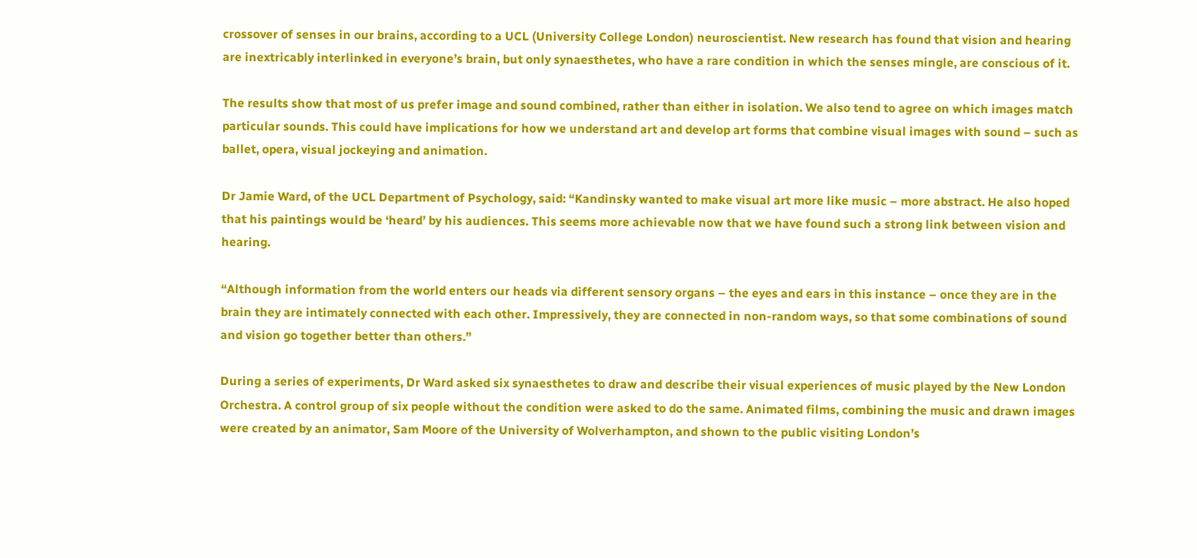crossover of senses in our brains, according to a UCL (University College London) neuroscientist. New research has found that vision and hearing are inextricably interlinked in everyone’s brain, but only synaesthetes, who have a rare condition in which the senses mingle, are conscious of it.

The results show that most of us prefer image and sound combined, rather than either in isolation. We also tend to agree on which images match particular sounds. This could have implications for how we understand art and develop art forms that combine visual images with sound – such as ballet, opera, visual jockeying and animation.

Dr Jamie Ward, of the UCL Department of Psychology, said: “Kandinsky wanted to make visual art more like music – more abstract. He also hoped that his paintings would be ‘heard’ by his audiences. This seems more achievable now that we have found such a strong link between vision and hearing.

“Although information from the world enters our heads via different sensory organs – the eyes and ears in this instance – once they are in the brain they are intimately connected with each other. Impressively, they are connected in non-random ways, so that some combinations of sound and vision go together better than others.”

During a series of experiments, Dr Ward asked six synaesthetes to draw and describe their visual experiences of music played by the New London Orchestra. A control group of six people without the condition were asked to do the same. Animated films, combining the music and drawn images were created by an animator, Sam Moore of the University of Wolverhampton, and shown to the public visiting London’s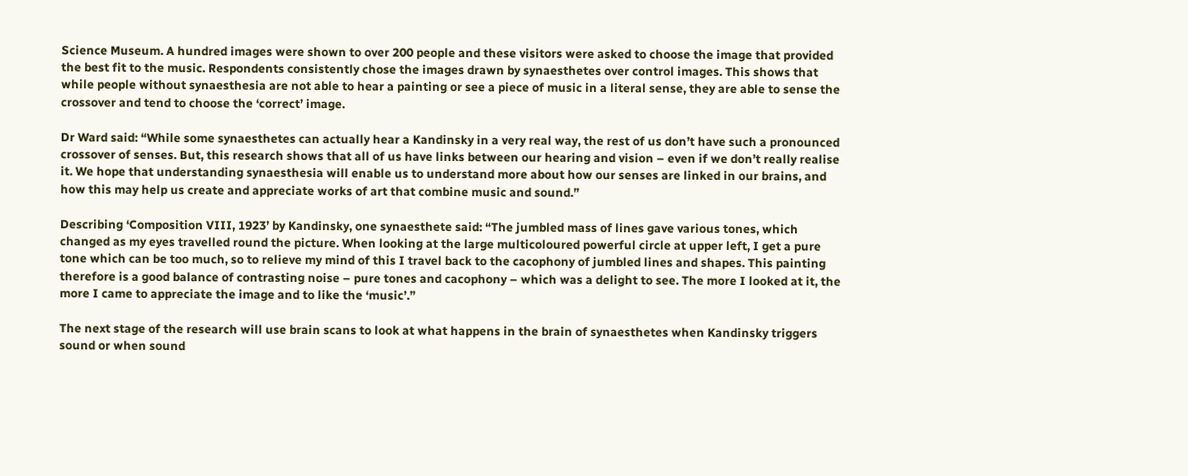Science Museum. A hundred images were shown to over 200 people and these visitors were asked to choose the image that provided the best fit to the music. Respondents consistently chose the images drawn by synaesthetes over control images. This shows that while people without synaesthesia are not able to hear a painting or see a piece of music in a literal sense, they are able to sense the crossover and tend to choose the ‘correct’ image.

Dr Ward said: “While some synaesthetes can actually hear a Kandinsky in a very real way, the rest of us don’t have such a pronounced crossover of senses. But, this research shows that all of us have links between our hearing and vision – even if we don’t really realise it. We hope that understanding synaesthesia will enable us to understand more about how our senses are linked in our brains, and how this may help us create and appreciate works of art that combine music and sound.”

Describing ‘Composition VIII, 1923’ by Kandinsky, one synaesthete said: “The jumbled mass of lines gave various tones, which changed as my eyes travelled round the picture. When looking at the large multicoloured powerful circle at upper left, I get a pure tone which can be too much, so to relieve my mind of this I travel back to the cacophony of jumbled lines and shapes. This painting therefore is a good balance of contrasting noise – pure tones and cacophony – which was a delight to see. The more I looked at it, the more I came to appreciate the image and to like the ‘music’.”

The next stage of the research will use brain scans to look at what happens in the brain of synaesthetes when Kandinsky triggers sound or when sound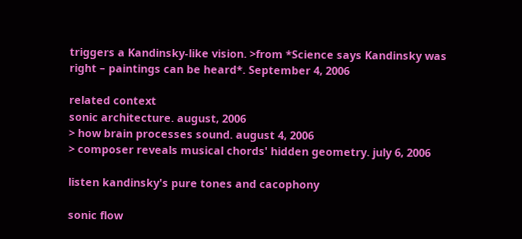triggers a Kandinsky-like vision. >from *Science says Kandinsky was right – paintings can be heard*. September 4, 2006

related context
sonic architecture. august, 2006
> how brain processes sound. august 4, 2006
> composer reveals musical chords' hidden geometry. july 6, 2006

listen kandinsky's pure tones and cacophony

sonic flow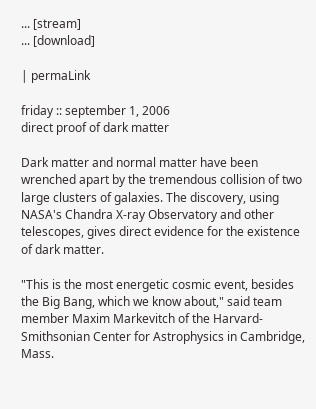... [stream]
... [download]

| permaLink

friday :: september 1, 2006
direct proof of dark matter

Dark matter and normal matter have been wrenched apart by the tremendous collision of two large clusters of galaxies. The discovery, using NASA's Chandra X-ray Observatory and other telescopes, gives direct evidence for the existence of dark matter.

"This is the most energetic cosmic event, besides the Big Bang, which we know about," said team member Maxim Markevitch of the Harvard-Smithsonian Center for Astrophysics in Cambridge, Mass.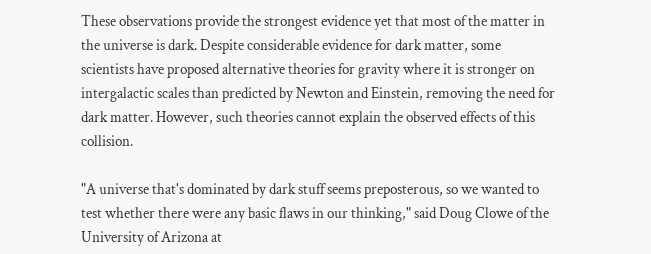These observations provide the strongest evidence yet that most of the matter in the universe is dark. Despite considerable evidence for dark matter, some scientists have proposed alternative theories for gravity where it is stronger on intergalactic scales than predicted by Newton and Einstein, removing the need for dark matter. However, such theories cannot explain the observed effects of this collision.

"A universe that's dominated by dark stuff seems preposterous, so we wanted to test whether there were any basic flaws in our thinking," said Doug Clowe of the University of Arizona at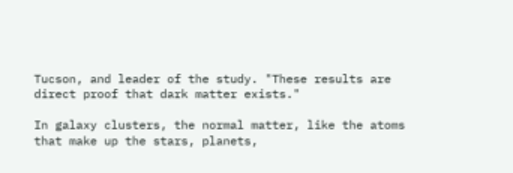Tucson, and leader of the study. "These results are direct proof that dark matter exists."

In galaxy clusters, the normal matter, like the atoms that make up the stars, planets,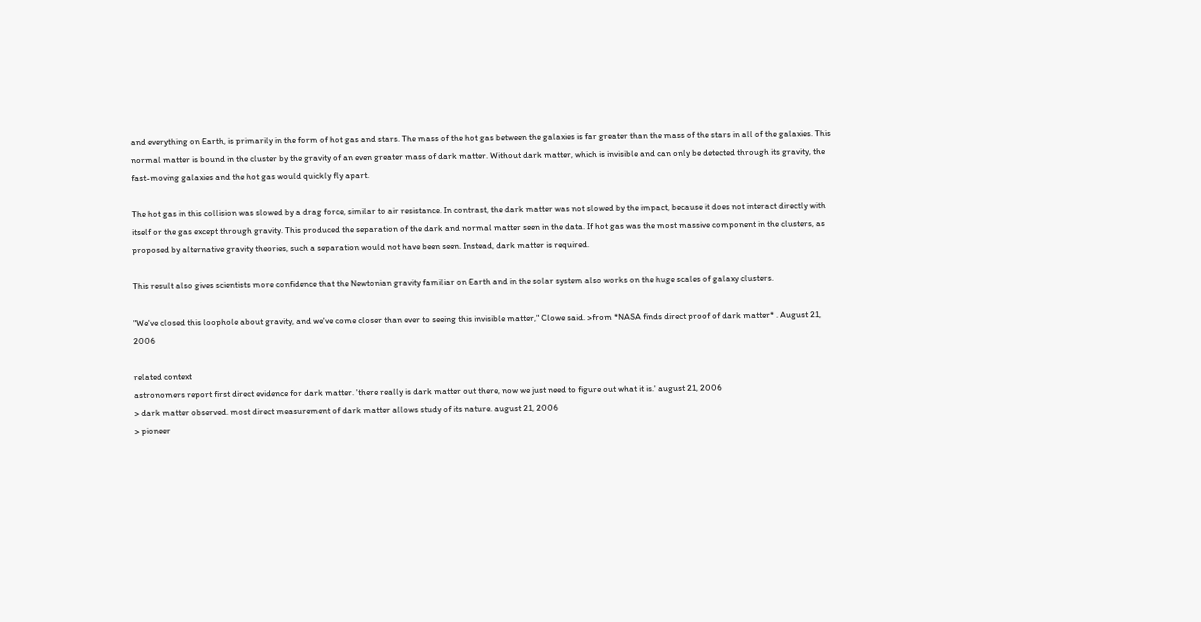and everything on Earth, is primarily in the form of hot gas and stars. The mass of the hot gas between the galaxies is far greater than the mass of the stars in all of the galaxies. This normal matter is bound in the cluster by the gravity of an even greater mass of dark matter. Without dark matter, which is invisible and can only be detected through its gravity, the fast-moving galaxies and the hot gas would quickly fly apart.

The hot gas in this collision was slowed by a drag force, similar to air resistance. In contrast, the dark matter was not slowed by the impact, because it does not interact directly with itself or the gas except through gravity. This produced the separation of the dark and normal matter seen in the data. If hot gas was the most massive component in the clusters, as proposed by alternative gravity theories, such a separation would not have been seen. Instead, dark matter is required.

This result also gives scientists more confidence that the Newtonian gravity familiar on Earth and in the solar system also works on the huge scales of galaxy clusters.

"We've closed this loophole about gravity, and we've come closer than ever to seeing this invisible matter," Clowe said. >from *NASA finds direct proof of dark matter* . August 21, 2006

related context
astronomers report first direct evidence for dark matter. 'there really is dark matter out there, now we just need to figure out what it is.' august 21, 2006
> dark matter observed. most direct measurement of dark matter allows study of its nature. august 21, 2006
> pioneer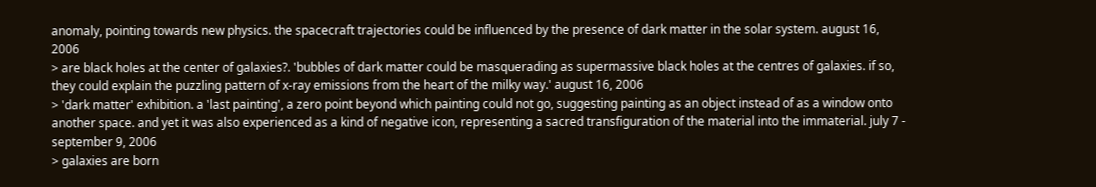anomaly, pointing towards new physics. the spacecraft trajectories could be influenced by the presence of dark matter in the solar system. august 16, 2006
> are black holes at the center of galaxies?. 'bubbles of dark matter could be masquerading as supermassive black holes at the centres of galaxies. if so, they could explain the puzzling pattern of x-ray emissions from the heart of the milky way.' august 16, 2006
> 'dark matter' exhibition. a 'last painting', a zero point beyond which painting could not go, suggesting painting as an object instead of as a window onto another space. and yet it was also experienced as a kind of negative icon, representing a sacred transfiguration of the material into the immaterial. july 7 - september 9, 2006
> galaxies are born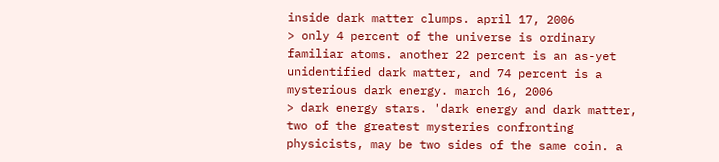inside dark matter clumps. april 17, 2006
> only 4 percent of the universe is ordinary familiar atoms. another 22 percent is an as-yet unidentified dark matter, and 74 percent is a mysterious dark energy. march 16, 2006
> dark energy stars. 'dark energy and dark matter, two of the greatest mysteries confronting physicists, may be two sides of the same coin. a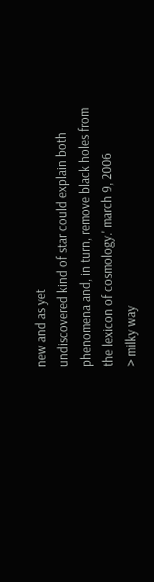new and as yet
undiscovered kind of star could explain both phenomena and, in turn, remove black holes from the lexicon of cosmology.' march 9, 2006
> milky way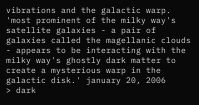vibrations and the galactic warp. 'most prominent of the milky way's satellite galaxies - a pair of galaxies called the magellanic clouds - appears to be interacting with the milky way's ghostly dark matter to create a mysterious warp in the galactic disk.' january 20, 2006
> dark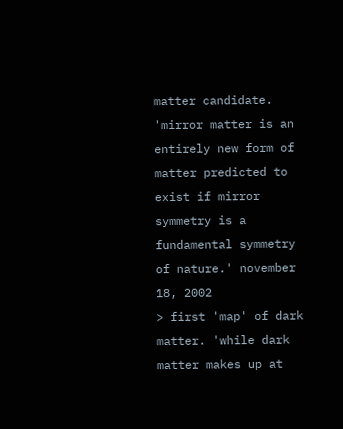matter candidate. 'mirror matter is an entirely new form of matter predicted to exist if mirror symmetry is a fundamental symmetry of nature.' november 18, 2002
> first 'map' of dark matter. 'while dark matter makes up at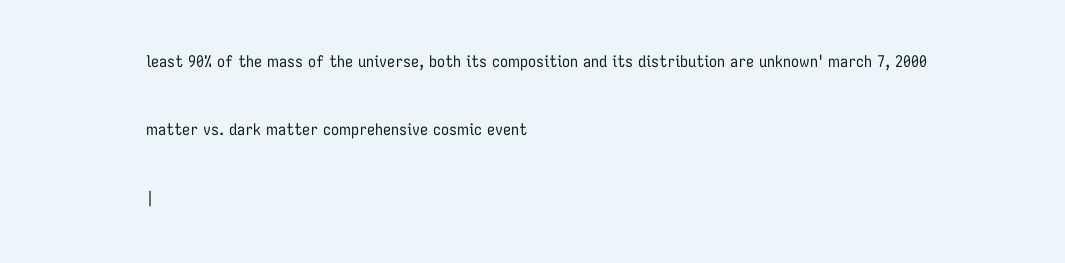least 90% of the mass of the universe, both its composition and its distribution are unknown' march 7, 2000

matter vs. dark matter comprehensive cosmic event

|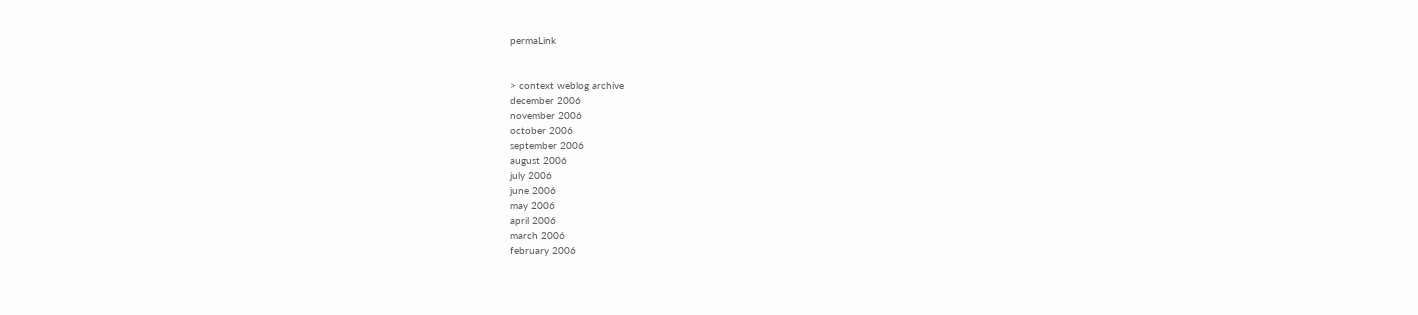permaLink


> context weblog archive
december 2006
november 2006
october 2006
september 2006
august 2006
july 2006
june 2006
may 2006
april 2006
march 2006
february 2006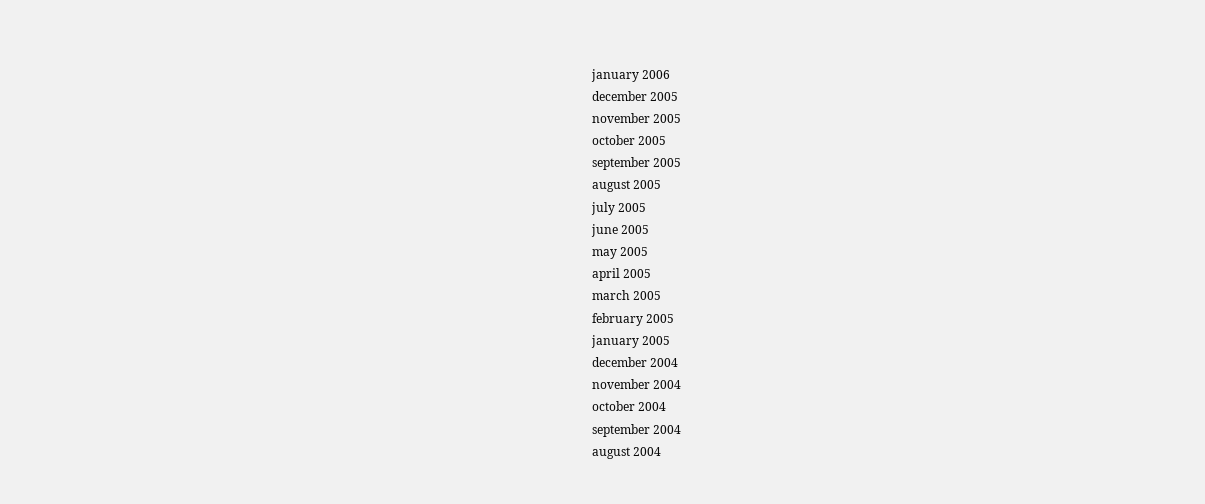january 2006
december 2005
november 2005
october 2005
september 2005
august 2005
july 2005
june 2005
may 2005
april 2005
march 2005
february 2005
january 2005
december 2004
november 2004
october 2004
september 2004
august 2004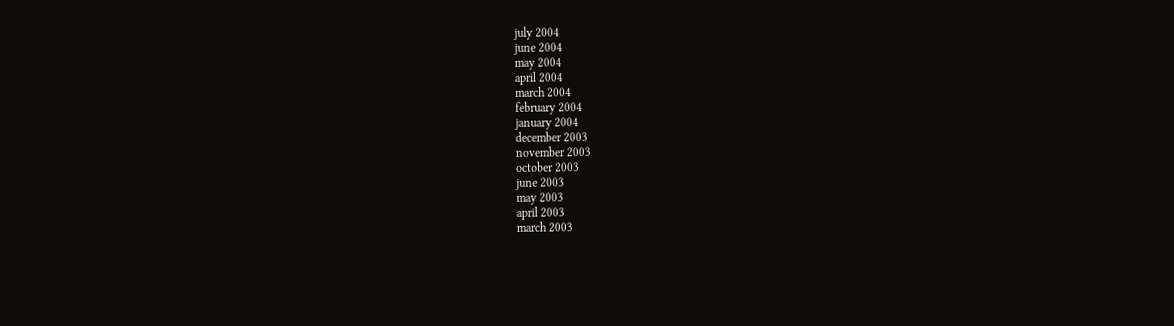july 2004
june 2004
may 2004
april 2004
march 2004
february 2004
january 2004
december 2003
november 2003
october 2003
june 2003
may 2003
april 2003
march 2003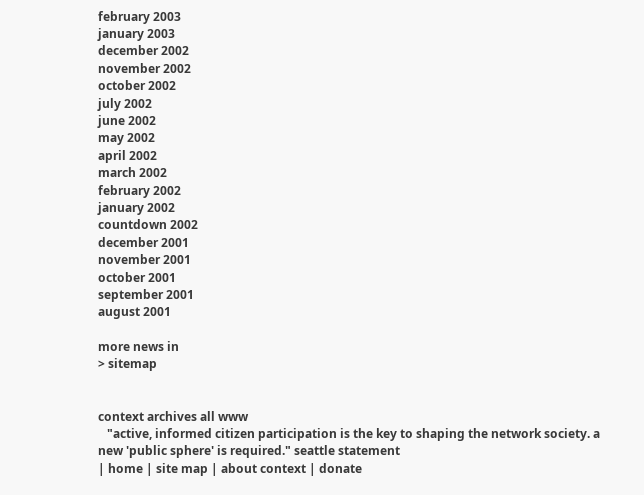february 2003
january 2003
december 2002
november 2002
october 2002
july 2002
june 2002
may 2002
april 2002
march 2002
february 2002
january 2002
countdown 2002
december 2001
november 2001
october 2001
september 2001
august 2001

more news in
> sitemap


context archives all www
   "active, informed citizen participation is the key to shaping the network society. a new 'public sphere' is required." seattle statement
| home | site map | about context | donate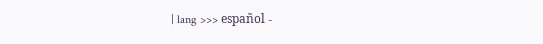| lang >>> español -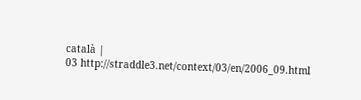català |
03 http://straddle3.net/context/03/en/2006_09.html